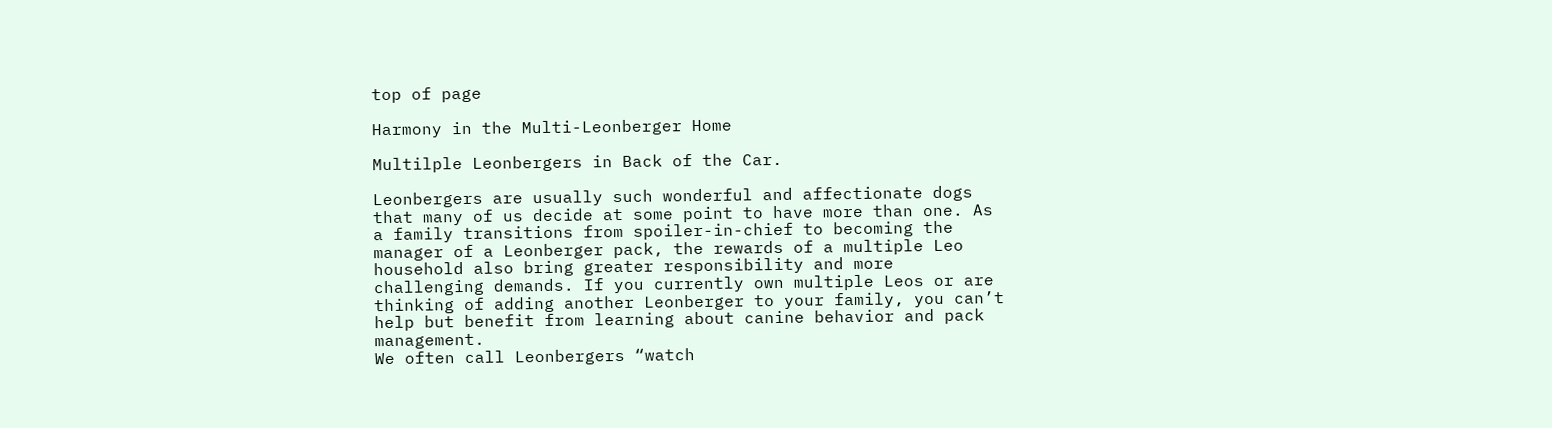top of page

Harmony in the Multi-Leonberger Home

Multilple Leonbergers in Back of the Car.

Leonbergers are usually such wonderful and affectionate dogs that many of us decide at some point to have more than one. As a family transitions from spoiler-in-chief to becoming the manager of a Leonberger pack, the rewards of a multiple Leo household also bring greater responsibility and more challenging demands. If you currently own multiple Leos or are thinking of adding another Leonberger to your family, you can’t help but benefit from learning about canine behavior and pack management.
We often call Leonbergers “watch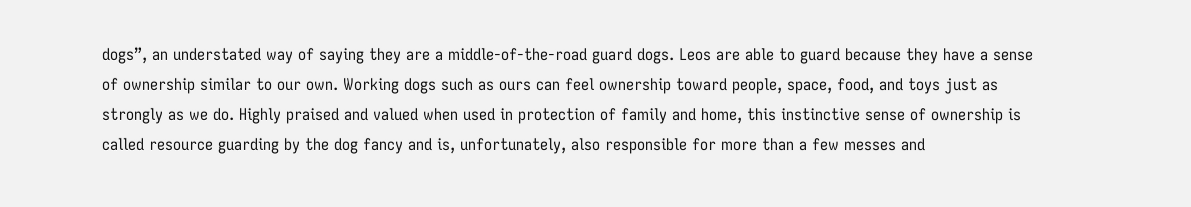dogs”, an understated way of saying they are a middle-of-the-road guard dogs. Leos are able to guard because they have a sense of ownership similar to our own. Working dogs such as ours can feel ownership toward people, space, food, and toys just as strongly as we do. Highly praised and valued when used in protection of family and home, this instinctive sense of ownership is called resource guarding by the dog fancy and is, unfortunately, also responsible for more than a few messes and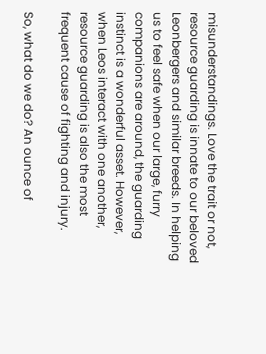misunderstandings. Love the trait or not, resource guarding is innate to our beloved Leonbergers and similar breeds. In helping us to feel safe when our large, furry companions are around, the guarding instinct is a wonderful asset. However, when Leos interact with one another, resource guarding is also the most frequent cause of fighting and injury.

So, what do we do? An ounce of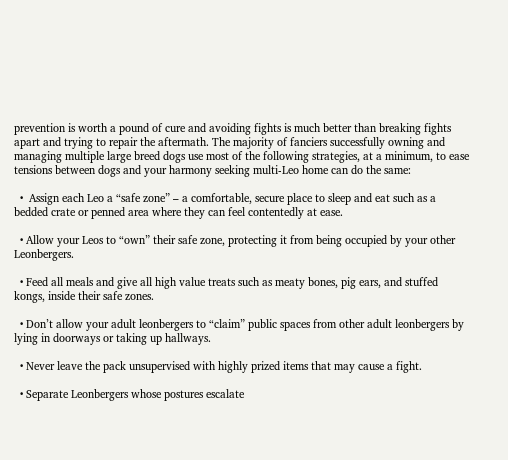prevention is worth a pound of cure and avoiding fights is much better than breaking fights apart and trying to repair the aftermath. The majority of fanciers successfully owning and managing multiple large breed dogs use most of the following strategies, at a minimum, to ease tensions between dogs and your harmony seeking multi-Leo home can do the same:

  •  Assign each Leo a “safe zone” – a comfortable, secure place to sleep and eat such as a bedded crate or penned area where they can feel contentedly at ease.

  • Allow your Leos to “own” their safe zone, protecting it from being occupied by your other Leonbergers.

  • Feed all meals and give all high value treats such as meaty bones, pig ears, and stuffed kongs, inside their safe zones.

  • Don’t allow your adult leonbergers to “claim” public spaces from other adult leonbergers by lying in doorways or taking up hallways.

  • Never leave the pack unsupervised with highly prized items that may cause a fight.

  • Separate Leonbergers whose postures escalate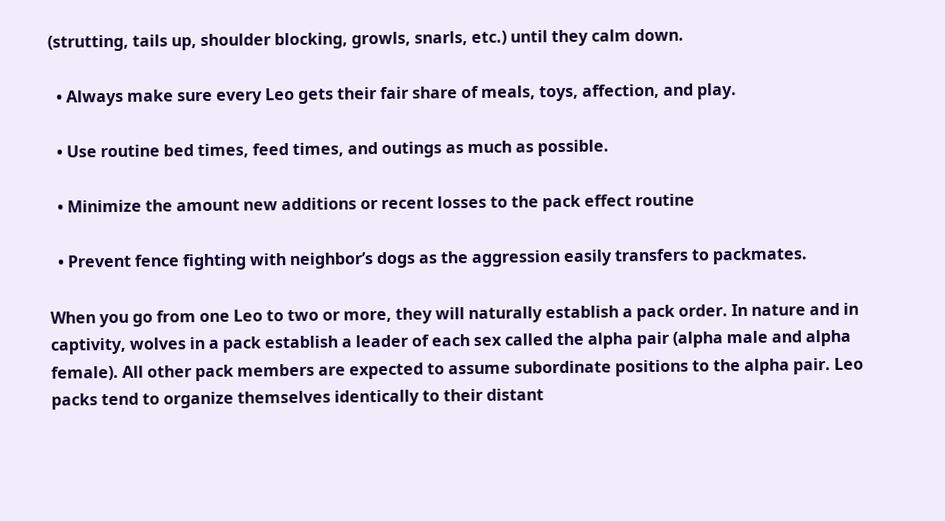(strutting, tails up, shoulder blocking, growls, snarls, etc.) until they calm down.

  • Always make sure every Leo gets their fair share of meals, toys, affection, and play.

  • Use routine bed times, feed times, and outings as much as possible.

  • Minimize the amount new additions or recent losses to the pack effect routine

  • Prevent fence fighting with neighbor’s dogs as the aggression easily transfers to packmates.

When you go from one Leo to two or more, they will naturally establish a pack order. In nature and in captivity, wolves in a pack establish a leader of each sex called the alpha pair (alpha male and alpha female). All other pack members are expected to assume subordinate positions to the alpha pair. Leo packs tend to organize themselves identically to their distant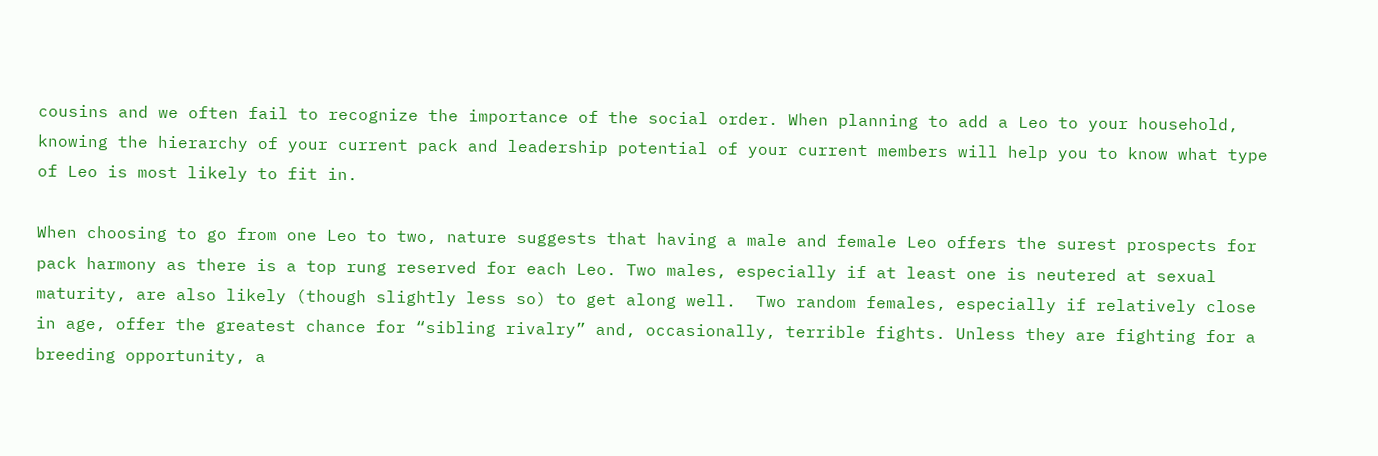cousins and we often fail to recognize the importance of the social order. When planning to add a Leo to your household, knowing the hierarchy of your current pack and leadership potential of your current members will help you to know what type of Leo is most likely to fit in.

When choosing to go from one Leo to two, nature suggests that having a male and female Leo offers the surest prospects for pack harmony as there is a top rung reserved for each Leo. Two males, especially if at least one is neutered at sexual maturity, are also likely (though slightly less so) to get along well.  Two random females, especially if relatively close in age, offer the greatest chance for “sibling rivalry” and, occasionally, terrible fights. Unless they are fighting for a breeding opportunity, a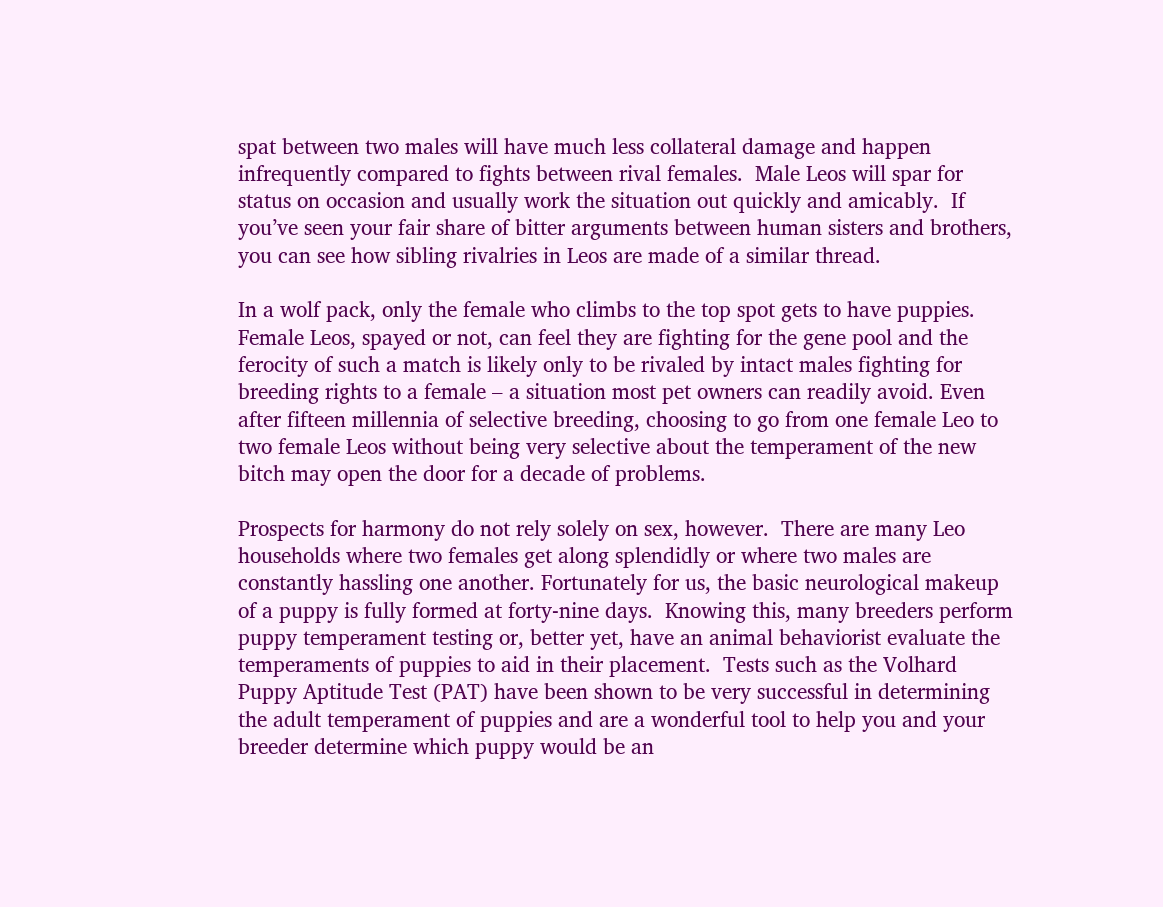spat between two males will have much less collateral damage and happen infrequently compared to fights between rival females.  Male Leos will spar for status on occasion and usually work the situation out quickly and amicably.  If you’ve seen your fair share of bitter arguments between human sisters and brothers, you can see how sibling rivalries in Leos are made of a similar thread.

In a wolf pack, only the female who climbs to the top spot gets to have puppies. Female Leos, spayed or not, can feel they are fighting for the gene pool and the ferocity of such a match is likely only to be rivaled by intact males fighting for breeding rights to a female – a situation most pet owners can readily avoid. Even after fifteen millennia of selective breeding, choosing to go from one female Leo to two female Leos without being very selective about the temperament of the new bitch may open the door for a decade of problems.

Prospects for harmony do not rely solely on sex, however.  There are many Leo households where two females get along splendidly or where two males are constantly hassling one another. Fortunately for us, the basic neurological makeup of a puppy is fully formed at forty-nine days.  Knowing this, many breeders perform puppy temperament testing or, better yet, have an animal behaviorist evaluate the temperaments of puppies to aid in their placement.  Tests such as the Volhard Puppy Aptitude Test (PAT) have been shown to be very successful in determining the adult temperament of puppies and are a wonderful tool to help you and your breeder determine which puppy would be an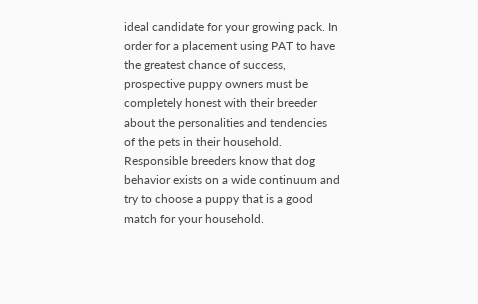ideal candidate for your growing pack. In order for a placement using PAT to have the greatest chance of success, prospective puppy owners must be completely honest with their breeder about the personalities and tendencies of the pets in their household. Responsible breeders know that dog behavior exists on a wide continuum and try to choose a puppy that is a good match for your household.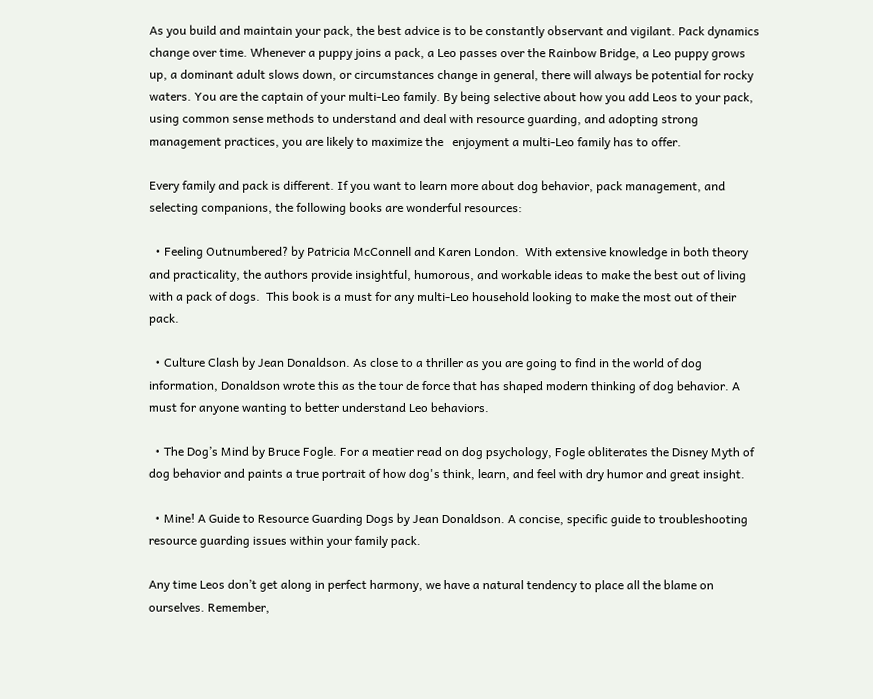As you build and maintain your pack, the best advice is to be constantly observant and vigilant. Pack dynamics change over time. Whenever a puppy joins a pack, a Leo passes over the Rainbow Bridge, a Leo puppy grows up, a dominant adult slows down, or circumstances change in general, there will always be potential for rocky waters. You are the captain of your multi-Leo family. By being selective about how you add Leos to your pack, using common sense methods to understand and deal with resource guarding, and adopting strong management practices, you are likely to maximize the   enjoyment a multi-Leo family has to offer.

Every family and pack is different. If you want to learn more about dog behavior, pack management, and selecting companions, the following books are wonderful resources:

  • Feeling Outnumbered? by Patricia McConnell and Karen London.  With extensive knowledge in both theory and practicality, the authors provide insightful, humorous, and workable ideas to make the best out of living with a pack of dogs.  This book is a must for any multi-Leo household looking to make the most out of their pack.

  • Culture Clash by Jean Donaldson. As close to a thriller as you are going to find in the world of dog information, Donaldson wrote this as the tour de force that has shaped modern thinking of dog behavior. A must for anyone wanting to better understand Leo behaviors.

  • The Dog’s Mind by Bruce Fogle. For a meatier read on dog psychology, Fogle obliterates the Disney Myth of dog behavior and paints a true portrait of how dog's think, learn, and feel with dry humor and great insight.

  • Mine! A Guide to Resource Guarding Dogs by Jean Donaldson. A concise, specific guide to troubleshooting resource guarding issues within your family pack.

Any time Leos don’t get along in perfect harmony, we have a natural tendency to place all the blame on ourselves. Remember,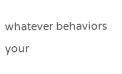whatever behaviors your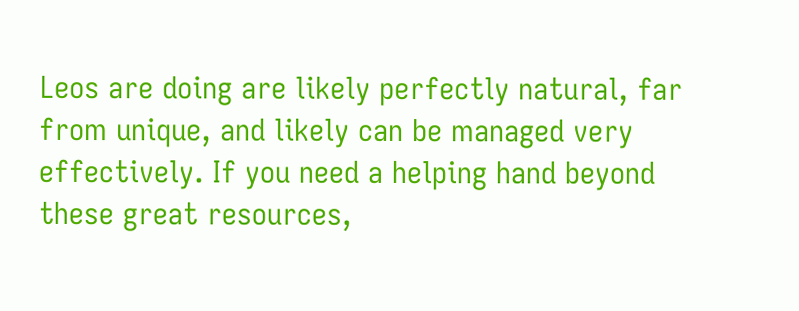Leos are doing are likely perfectly natural, far from unique, and likely can be managed very effectively. If you need a helping hand beyond these great resources,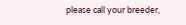please call your breeder,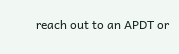reach out to an APDT or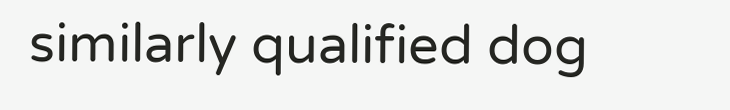similarly qualified dog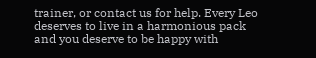trainer, or contact us for help. Every Leo deserves to live in a harmonious pack and you deserve to be happy with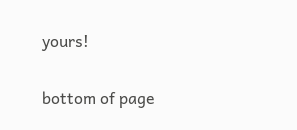yours!

bottom of page